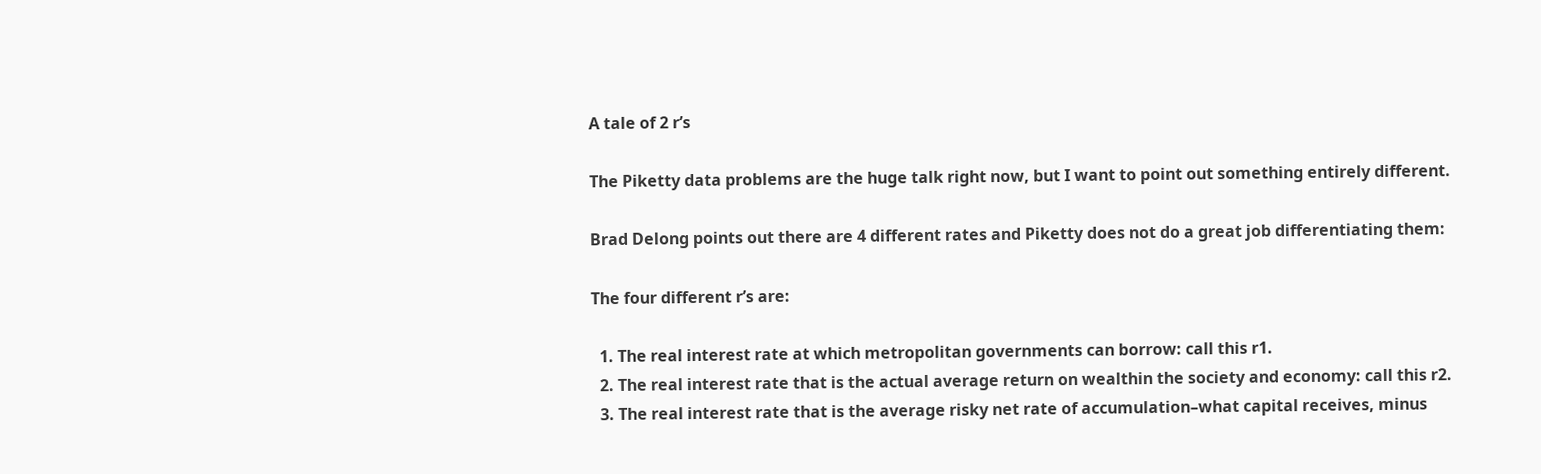A tale of 2 r’s

The Piketty data problems are the huge talk right now, but I want to point out something entirely different.

Brad Delong points out there are 4 different rates and Piketty does not do a great job differentiating them:

The four different r’s are:

  1. The real interest rate at which metropolitan governments can borrow: call this r1.
  2. The real interest rate that is the actual average return on wealthin the society and economy: call this r2.
  3. The real interest rate that is the average risky net rate of accumulation–what capital receives, minus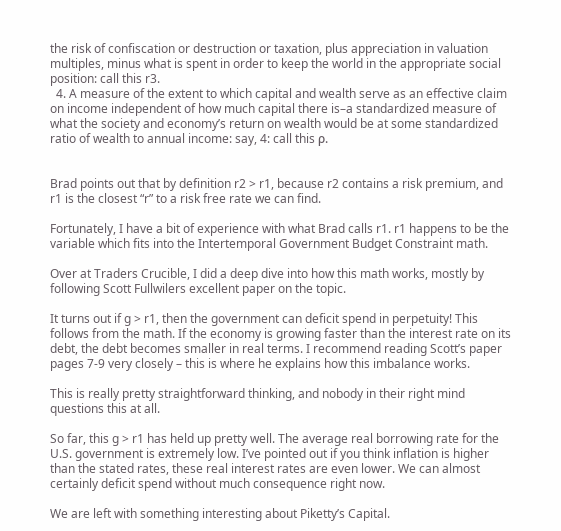the risk of confiscation or destruction or taxation, plus appreciation in valuation multiples, minus what is spent in order to keep the world in the appropriate social position: call this r3.
  4. A measure of the extent to which capital and wealth serve as an effective claim on income independent of how much capital there is–a standardized measure of what the society and economy’s return on wealth would be at some standardized ratio of wealth to annual income: say, 4: call this ρ.


Brad points out that by definition r2 > r1, because r2 contains a risk premium, and r1 is the closest “r” to a risk free rate we can find.

Fortunately, I have a bit of experience with what Brad calls r1. r1 happens to be the variable which fits into the Intertemporal Government Budget Constraint math.

Over at Traders Crucible, I did a deep dive into how this math works, mostly by following Scott Fullwilers excellent paper on the topic.

It turns out if g > r1, then the government can deficit spend in perpetuity! This follows from the math. If the economy is growing faster than the interest rate on its debt, the debt becomes smaller in real terms. I recommend reading Scott’s paper pages 7-9 very closely – this is where he explains how this imbalance works.

This is really pretty straightforward thinking, and nobody in their right mind questions this at all.

So far, this g > r1 has held up pretty well. The average real borrowing rate for the U.S. government is extremely low. I’ve pointed out if you think inflation is higher than the stated rates, these real interest rates are even lower. We can almost certainly deficit spend without much consequence right now.

We are left with something interesting about Piketty’s Capital.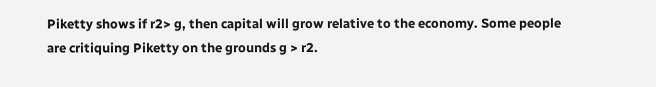Piketty shows if r2> g, then capital will grow relative to the economy. Some people are critiquing Piketty on the grounds g > r2.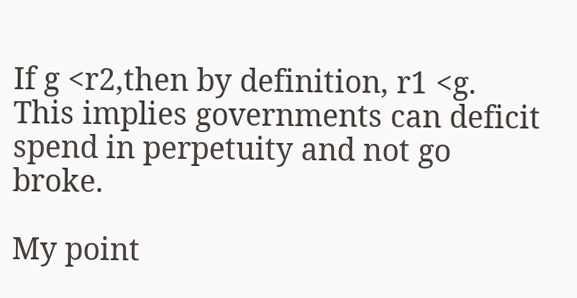If g <r2,then by definition, r1 <g. This implies governments can deficit spend in perpetuity and not go broke.

My point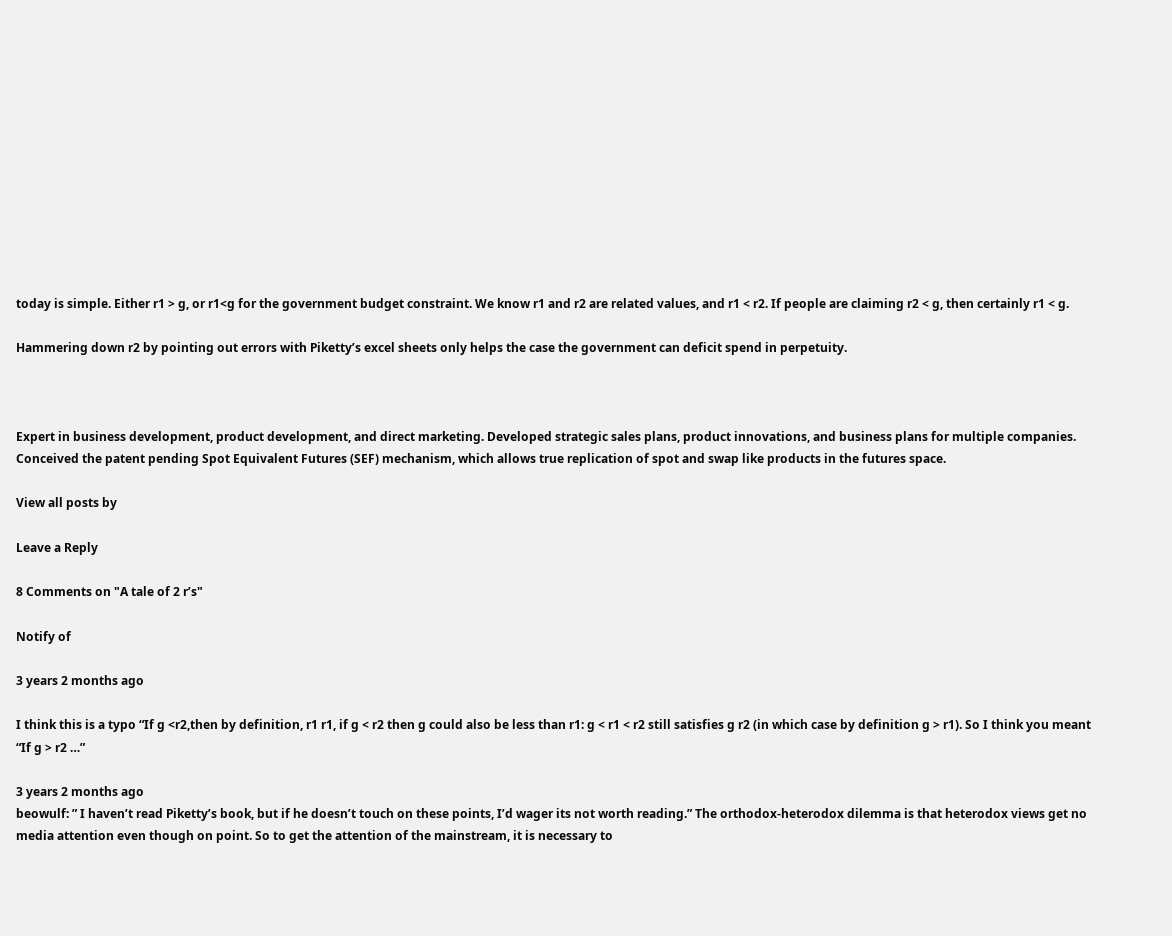today is simple. Either r1 > g, or r1<g for the government budget constraint. We know r1 and r2 are related values, and r1 < r2. If people are claiming r2 < g, then certainly r1 < g.

Hammering down r2 by pointing out errors with Piketty’s excel sheets only helps the case the government can deficit spend in perpetuity.



Expert in business development, product development, and direct marketing. Developed strategic sales plans, product innovations, and business plans for multiple companies. Conceived the patent pending Spot Equivalent Futures (SEF) mechanism, which allows true replication of spot and swap like products in the futures space.

View all posts by

Leave a Reply

8 Comments on "A tale of 2 r’s"

Notify of

3 years 2 months ago

I think this is a typo “If g <r2,then by definition, r1 r1, if g < r2 then g could also be less than r1: g < r1 < r2 still satisfies g r2 (in which case by definition g > r1). So I think you meant “If g > r2 …”

3 years 2 months ago
beowulf: ” I haven’t read Piketty’s book, but if he doesn’t touch on these points, I’d wager its not worth reading.” The orthodox-heterodox dilemma is that heterodox views get no media attention even though on point. So to get the attention of the mainstream, it is necessary to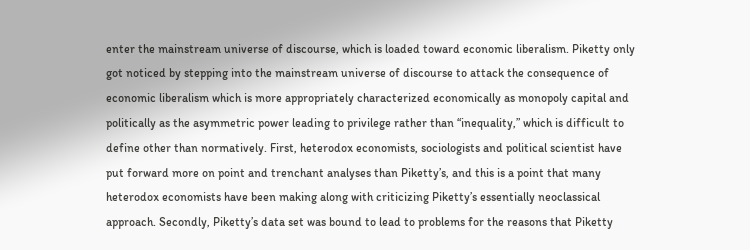enter the mainstream universe of discourse, which is loaded toward economic liberalism. Piketty only got noticed by stepping into the mainstream universe of discourse to attack the consequence of economic liberalism which is more appropriately characterized economically as monopoly capital and politically as the asymmetric power leading to privilege rather than “inequality,” which is difficult to define other than normatively. First, heterodox economists, sociologists and political scientist have put forward more on point and trenchant analyses than Piketty’s, and this is a point that many heterodox economists have been making along with criticizing Piketty’s essentially neoclassical approach. Secondly, Piketty’s data set was bound to lead to problems for the reasons that Piketty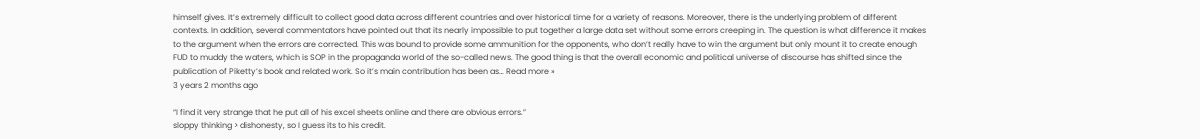himself gives. It’s extremely difficult to collect good data across different countries and over historical time for a variety of reasons. Moreover, there is the underlying problem of different contexts. In addition, several commentators have pointed out that its nearly impossible to put together a large data set without some errors creeping in. The question is what difference it makes to the argument when the errors are corrected. This was bound to provide some ammunition for the opponents, who don’t really have to win the argument but only mount it to create enough FUD to muddy the waters, which is SOP in the propaganda world of the so-called news. The good thing is that the overall economic and political universe of discourse has shifted since the publication of Piketty’s book and related work. So it’s main contribution has been as… Read more »
3 years 2 months ago

“I find it very strange that he put all of his excel sheets online and there are obvious errors.”
sloppy thinking > dishonesty, so I guess its to his credit.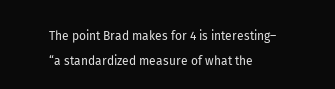The point Brad makes for 4 is interesting–
“a standardized measure of what the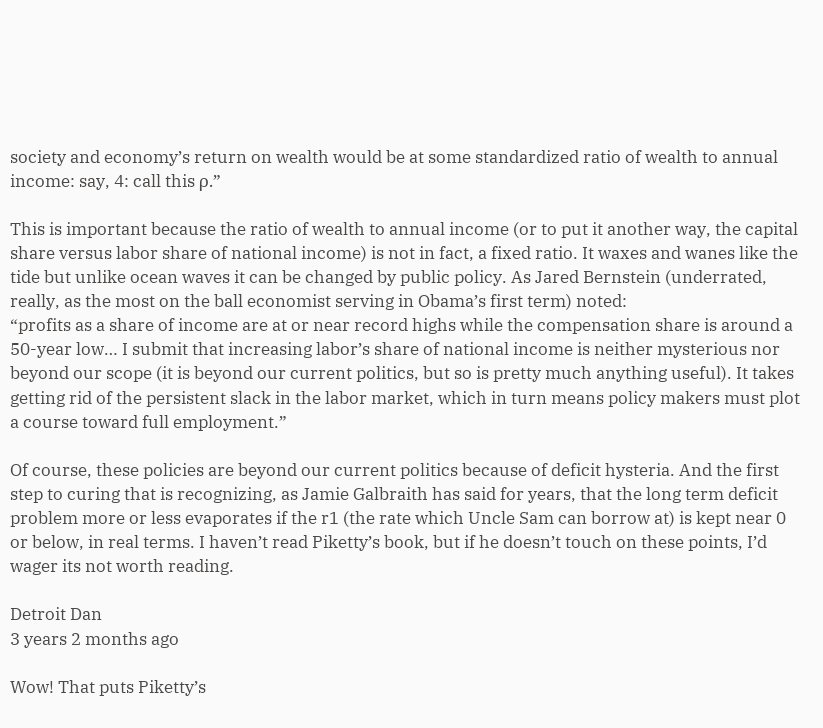society and economy’s return on wealth would be at some standardized ratio of wealth to annual income: say, 4: call this ρ.”

This is important because the ratio of wealth to annual income (or to put it another way, the capital share versus labor share of national income) is not in fact, a fixed ratio. It waxes and wanes like the tide but unlike ocean waves it can be changed by public policy. As Jared Bernstein (underrated, really, as the most on the ball economist serving in Obama’s first term) noted:
“profits as a share of income are at or near record highs while the compensation share is around a 50-year low… I submit that increasing labor’s share of national income is neither mysterious nor beyond our scope (it is beyond our current politics, but so is pretty much anything useful). It takes getting rid of the persistent slack in the labor market, which in turn means policy makers must plot a course toward full employment.”

Of course, these policies are beyond our current politics because of deficit hysteria. And the first step to curing that is recognizing, as Jamie Galbraith has said for years, that the long term deficit problem more or less evaporates if the r1 (the rate which Uncle Sam can borrow at) is kept near 0 or below, in real terms. I haven’t read Piketty’s book, but if he doesn’t touch on these points, I’d wager its not worth reading.

Detroit Dan
3 years 2 months ago

Wow! That puts Piketty’s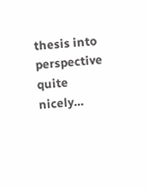thesis into perspective quite nicely…